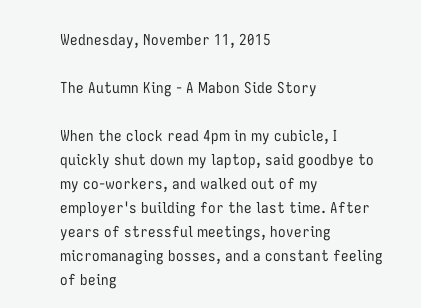Wednesday, November 11, 2015

The Autumn King - A Mabon Side Story

When the clock read 4pm in my cubicle, I quickly shut down my laptop, said goodbye to my co-workers, and walked out of my employer's building for the last time. After years of stressful meetings, hovering micromanaging bosses, and a constant feeling of being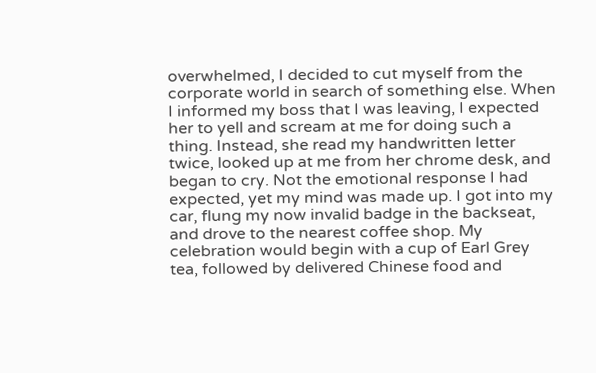overwhelmed, I decided to cut myself from the corporate world in search of something else. When I informed my boss that I was leaving, I expected her to yell and scream at me for doing such a thing. Instead, she read my handwritten letter twice, looked up at me from her chrome desk, and began to cry. Not the emotional response I had expected, yet my mind was made up. I got into my car, flung my now invalid badge in the backseat, and drove to the nearest coffee shop. My celebration would begin with a cup of Earl Grey tea, followed by delivered Chinese food and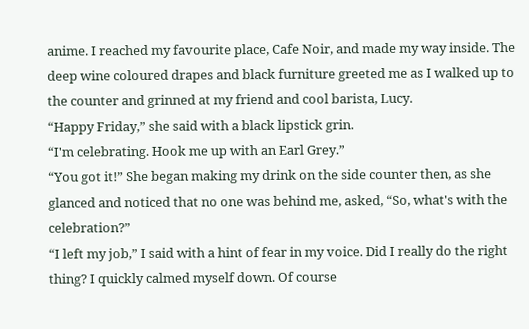anime. I reached my favourite place, Cafe Noir, and made my way inside. The deep wine coloured drapes and black furniture greeted me as I walked up to the counter and grinned at my friend and cool barista, Lucy.
“Happy Friday,” she said with a black lipstick grin.
“I'm celebrating. Hook me up with an Earl Grey.”
“You got it!” She began making my drink on the side counter then, as she glanced and noticed that no one was behind me, asked, “So, what's with the celebration?”
“I left my job,” I said with a hint of fear in my voice. Did I really do the right thing? I quickly calmed myself down. Of course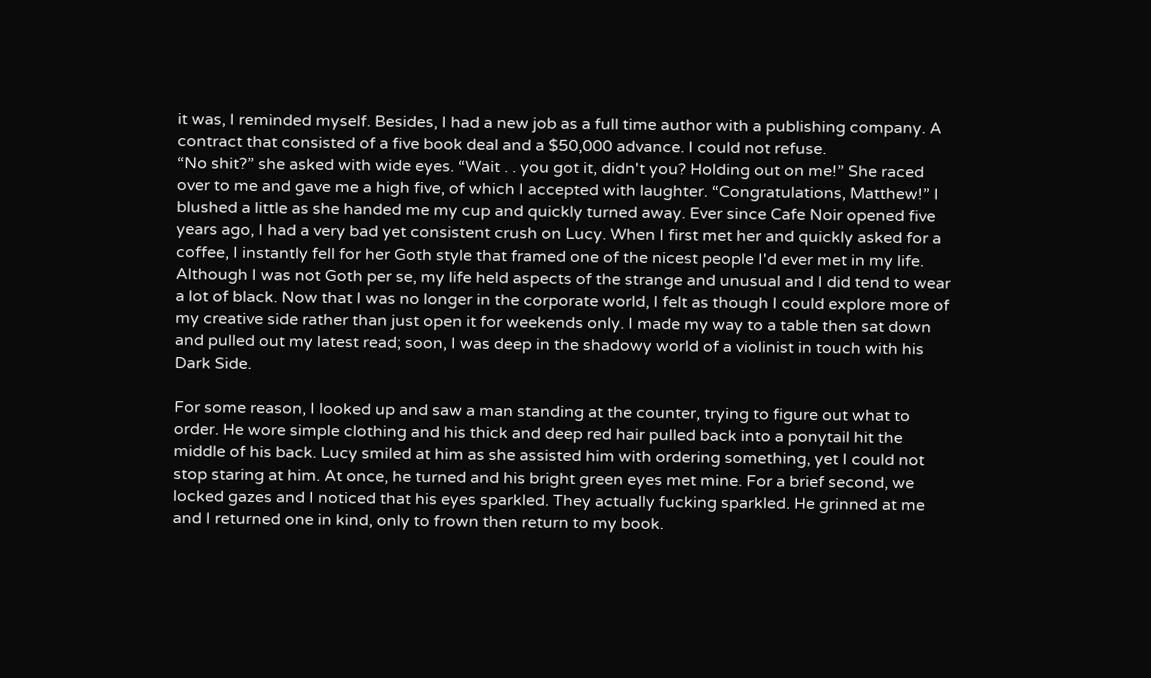it was, I reminded myself. Besides, I had a new job as a full time author with a publishing company. A contract that consisted of a five book deal and a $50,000 advance. I could not refuse.
“No shit?” she asked with wide eyes. “Wait . . you got it, didn't you? Holding out on me!” She raced over to me and gave me a high five, of which I accepted with laughter. “Congratulations, Matthew!” I blushed a little as she handed me my cup and quickly turned away. Ever since Cafe Noir opened five years ago, I had a very bad yet consistent crush on Lucy. When I first met her and quickly asked for a coffee, I instantly fell for her Goth style that framed one of the nicest people I'd ever met in my life. Although I was not Goth per se, my life held aspects of the strange and unusual and I did tend to wear a lot of black. Now that I was no longer in the corporate world, I felt as though I could explore more of my creative side rather than just open it for weekends only. I made my way to a table then sat down and pulled out my latest read; soon, I was deep in the shadowy world of a violinist in touch with his Dark Side.

For some reason, I looked up and saw a man standing at the counter, trying to figure out what to order. He wore simple clothing and his thick and deep red hair pulled back into a ponytail hit the middle of his back. Lucy smiled at him as she assisted him with ordering something, yet I could not stop staring at him. At once, he turned and his bright green eyes met mine. For a brief second, we locked gazes and I noticed that his eyes sparkled. They actually fucking sparkled. He grinned at me and I returned one in kind, only to frown then return to my book.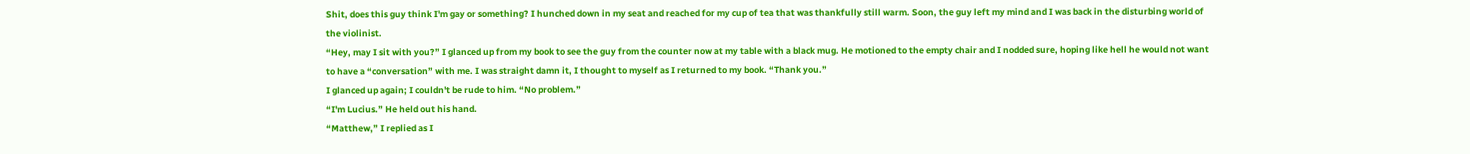Shit, does this guy think I'm gay or something? I hunched down in my seat and reached for my cup of tea that was thankfully still warm. Soon, the guy left my mind and I was back in the disturbing world of the violinist.
“Hey, may I sit with you?” I glanced up from my book to see the guy from the counter now at my table with a black mug. He motioned to the empty chair and I nodded sure, hoping like hell he would not want to have a “conversation” with me. I was straight damn it, I thought to myself as I returned to my book. “Thank you.”
I glanced up again; I couldn't be rude to him. “No problem.”
“I'm Lucius.” He held out his hand.
“Matthew,” I replied as I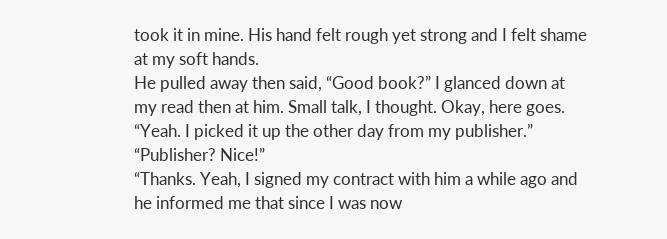took it in mine. His hand felt rough yet strong and I felt shame at my soft hands.
He pulled away then said, “Good book?” I glanced down at my read then at him. Small talk, I thought. Okay, here goes.
“Yeah. I picked it up the other day from my publisher.”
“Publisher? Nice!”
“Thanks. Yeah, I signed my contract with him a while ago and he informed me that since I was now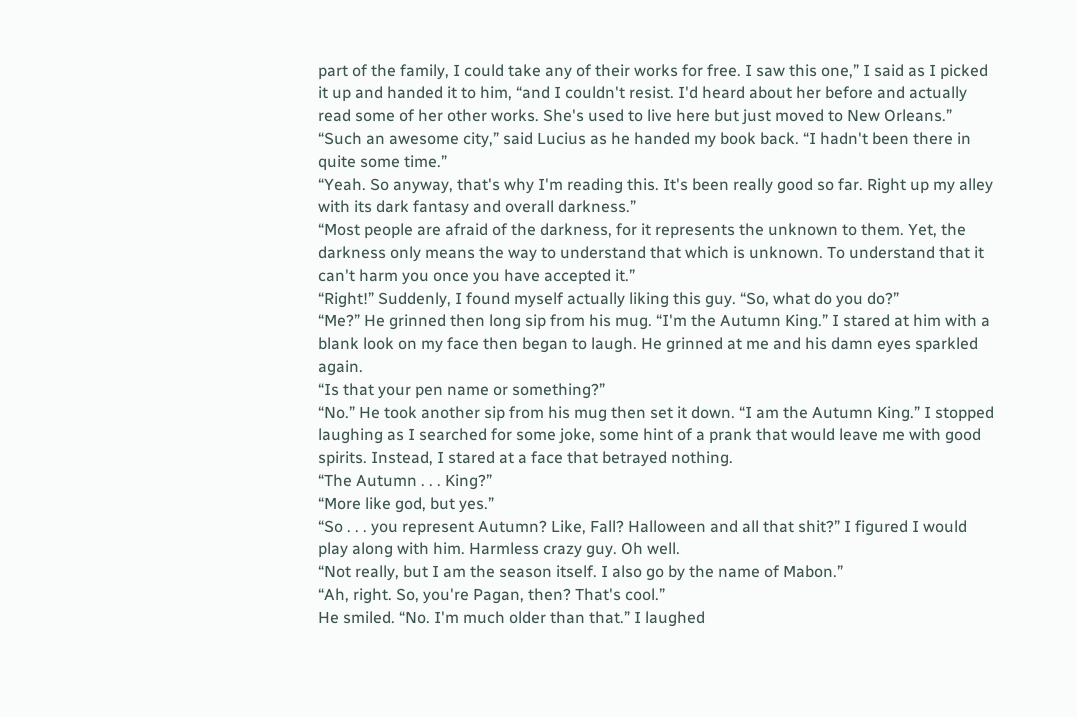part of the family, I could take any of their works for free. I saw this one,” I said as I picked it up and handed it to him, “and I couldn't resist. I'd heard about her before and actually read some of her other works. She's used to live here but just moved to New Orleans.”
“Such an awesome city,” said Lucius as he handed my book back. “I hadn't been there in quite some time.”
“Yeah. So anyway, that's why I'm reading this. It's been really good so far. Right up my alley with its dark fantasy and overall darkness.”
“Most people are afraid of the darkness, for it represents the unknown to them. Yet, the darkness only means the way to understand that which is unknown. To understand that it can't harm you once you have accepted it.”
“Right!” Suddenly, I found myself actually liking this guy. “So, what do you do?”
“Me?” He grinned then long sip from his mug. “I'm the Autumn King.” I stared at him with a blank look on my face then began to laugh. He grinned at me and his damn eyes sparkled again.
“Is that your pen name or something?”
“No.” He took another sip from his mug then set it down. “I am the Autumn King.” I stopped laughing as I searched for some joke, some hint of a prank that would leave me with good spirits. Instead, I stared at a face that betrayed nothing.
“The Autumn . . . King?”
“More like god, but yes.”
“So . . . you represent Autumn? Like, Fall? Halloween and all that shit?” I figured I would play along with him. Harmless crazy guy. Oh well.
“Not really, but I am the season itself. I also go by the name of Mabon.”
“Ah, right. So, you're Pagan, then? That's cool.”
He smiled. “No. I'm much older than that.” I laughed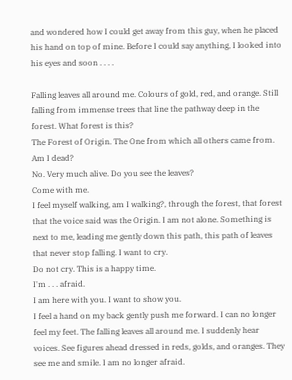and wondered how I could get away from this guy, when he placed his hand on top of mine. Before I could say anything, I looked into his eyes and soon . . . .

Falling leaves all around me. Colours of gold, red, and orange. Still falling from immense trees that line the pathway deep in the forest. What forest is this?
The Forest of Origin. The One from which all others came from.
Am I dead?
No. Very much alive. Do you see the leaves?
Come with me.
I feel myself walking, am I walking?, through the forest, that forest that the voice said was the Origin. I am not alone. Something is next to me, leading me gently down this path, this path of leaves that never stop falling. I want to cry.
Do not cry. This is a happy time.
I'm . . . afraid.
I am here with you. I want to show you.
I feel a hand on my back gently push me forward. I can no longer feel my feet. The falling leaves all around me. I suddenly hear voices. See figures ahead dressed in reds, golds, and oranges. They see me and smile. I am no longer afraid.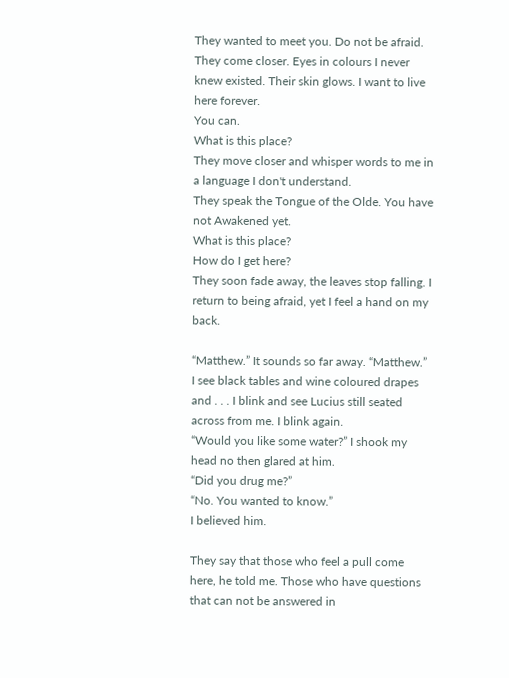They wanted to meet you. Do not be afraid.
They come closer. Eyes in colours I never knew existed. Their skin glows. I want to live here forever.
You can.
What is this place?
They move closer and whisper words to me in a language I don't understand.
They speak the Tongue of the Olde. You have not Awakened yet.
What is this place?
How do I get here?
They soon fade away, the leaves stop falling. I return to being afraid, yet I feel a hand on my back.

“Matthew.” It sounds so far away. “Matthew.” I see black tables and wine coloured drapes and . . . I blink and see Lucius still seated across from me. I blink again.
“Would you like some water?” I shook my head no then glared at him.
“Did you drug me?”
“No. You wanted to know.”
I believed him.

They say that those who feel a pull come here, he told me. Those who have questions that can not be answered in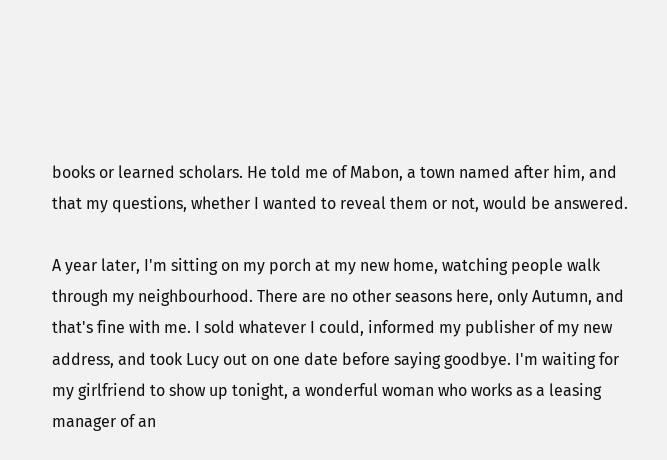books or learned scholars. He told me of Mabon, a town named after him, and that my questions, whether I wanted to reveal them or not, would be answered.

A year later, I'm sitting on my porch at my new home, watching people walk through my neighbourhood. There are no other seasons here, only Autumn, and that's fine with me. I sold whatever I could, informed my publisher of my new address, and took Lucy out on one date before saying goodbye. I'm waiting for my girlfriend to show up tonight, a wonderful woman who works as a leasing manager of an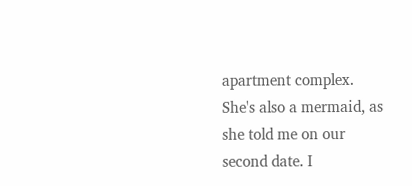apartment complex. She's also a mermaid, as she told me on our second date. I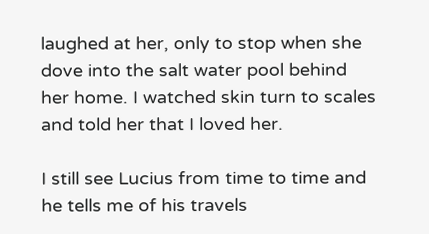laughed at her, only to stop when she dove into the salt water pool behind her home. I watched skin turn to scales and told her that I loved her.

I still see Lucius from time to time and he tells me of his travels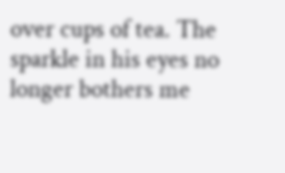over cups of tea. The sparkle in his eyes no longer bothers me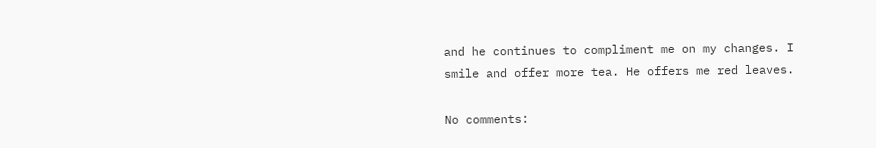and he continues to compliment me on my changes. I smile and offer more tea. He offers me red leaves.

No comments: